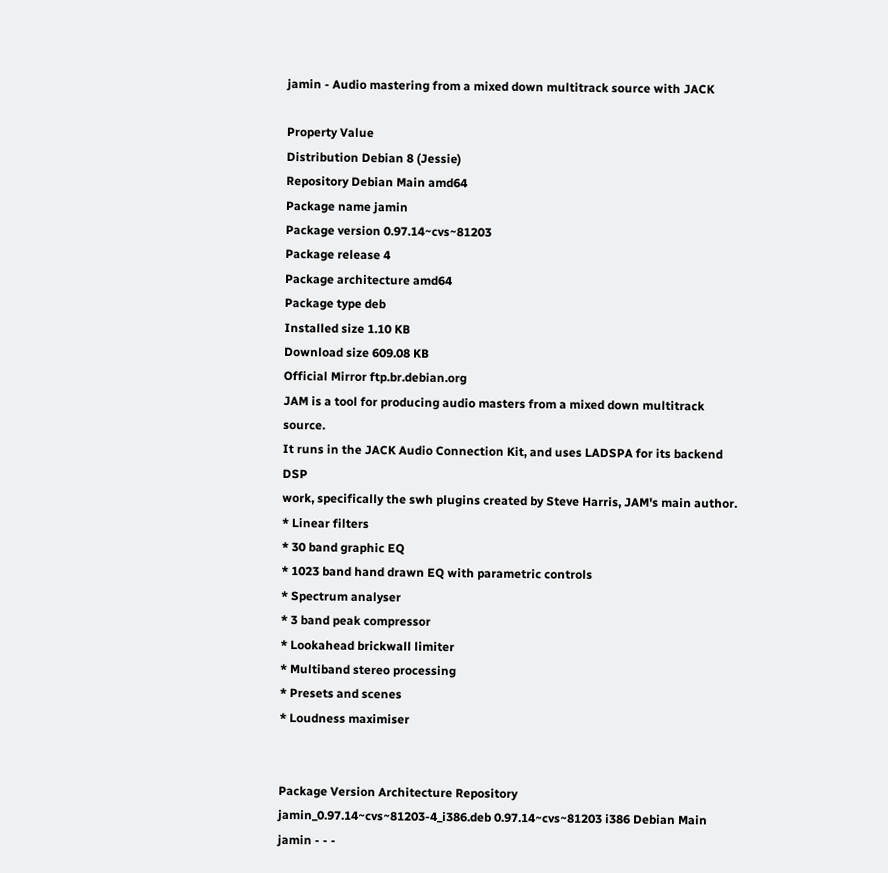jamin - Audio mastering from a mixed down multitrack source with JACK

Property Value
Distribution Debian 8 (Jessie)
Repository Debian Main amd64
Package name jamin
Package version 0.97.14~cvs~81203
Package release 4
Package architecture amd64
Package type deb
Installed size 1.10 KB
Download size 609.08 KB
Official Mirror ftp.br.debian.org
JAM is a tool for producing audio masters from a mixed down multitrack source.
It runs in the JACK Audio Connection Kit, and uses LADSPA for its backend DSP
work, specifically the swh plugins created by Steve Harris, JAM's main author.
* Linear filters
* 30 band graphic EQ
* 1023 band hand drawn EQ with parametric controls
* Spectrum analyser
* 3 band peak compressor
* Lookahead brickwall limiter
* Multiband stereo processing
* Presets and scenes
* Loudness maximiser


Package Version Architecture Repository
jamin_0.97.14~cvs~81203-4_i386.deb 0.97.14~cvs~81203 i386 Debian Main
jamin - - -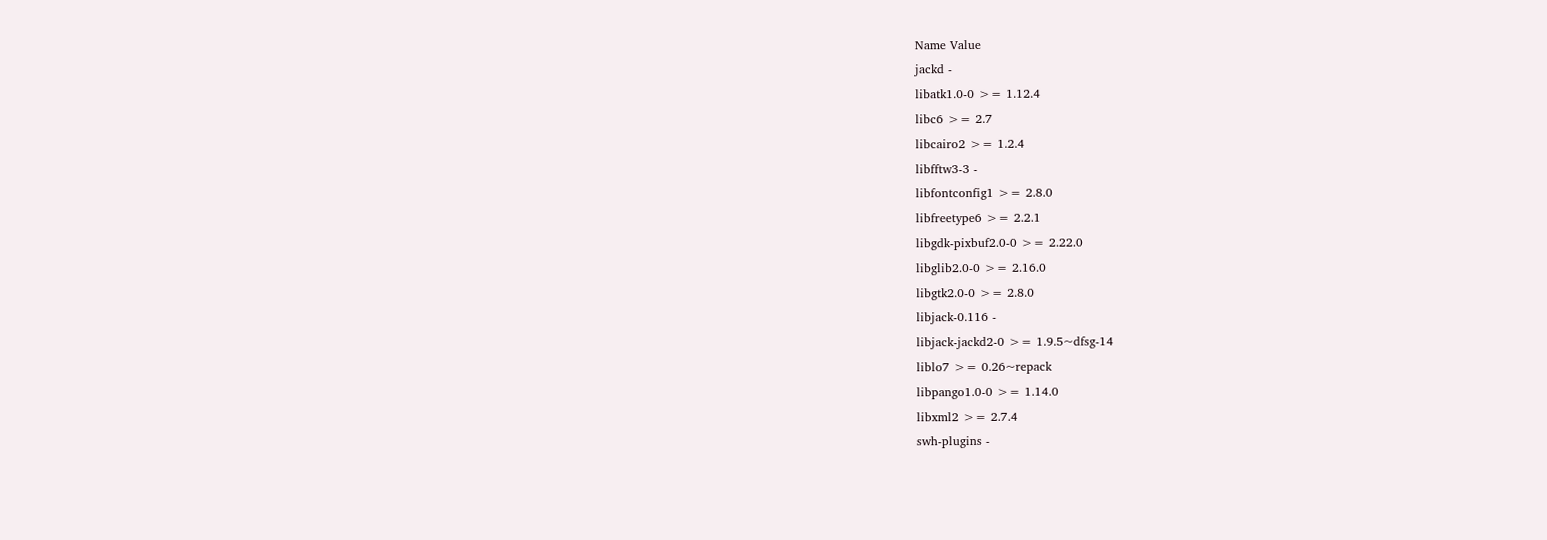Name Value
jackd -
libatk1.0-0 >= 1.12.4
libc6 >= 2.7
libcairo2 >= 1.2.4
libfftw3-3 -
libfontconfig1 >= 2.8.0
libfreetype6 >= 2.2.1
libgdk-pixbuf2.0-0 >= 2.22.0
libglib2.0-0 >= 2.16.0
libgtk2.0-0 >= 2.8.0
libjack-0.116 -
libjack-jackd2-0 >= 1.9.5~dfsg-14
liblo7 >= 0.26~repack
libpango1.0-0 >= 1.14.0
libxml2 >= 2.7.4
swh-plugins -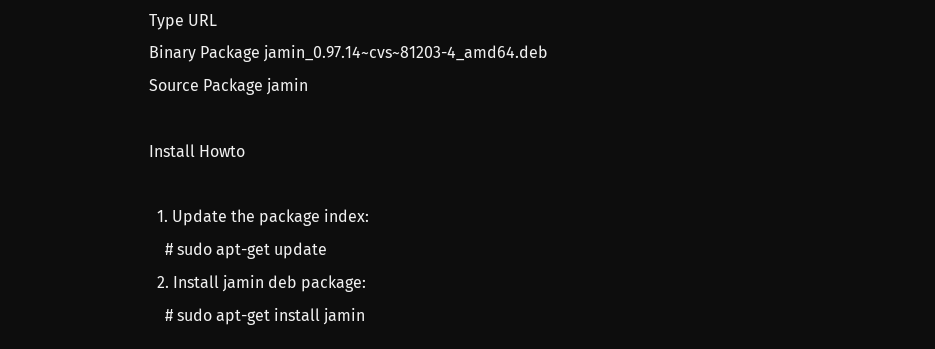Type URL
Binary Package jamin_0.97.14~cvs~81203-4_amd64.deb
Source Package jamin

Install Howto

  1. Update the package index:
    # sudo apt-get update
  2. Install jamin deb package:
    # sudo apt-get install jamin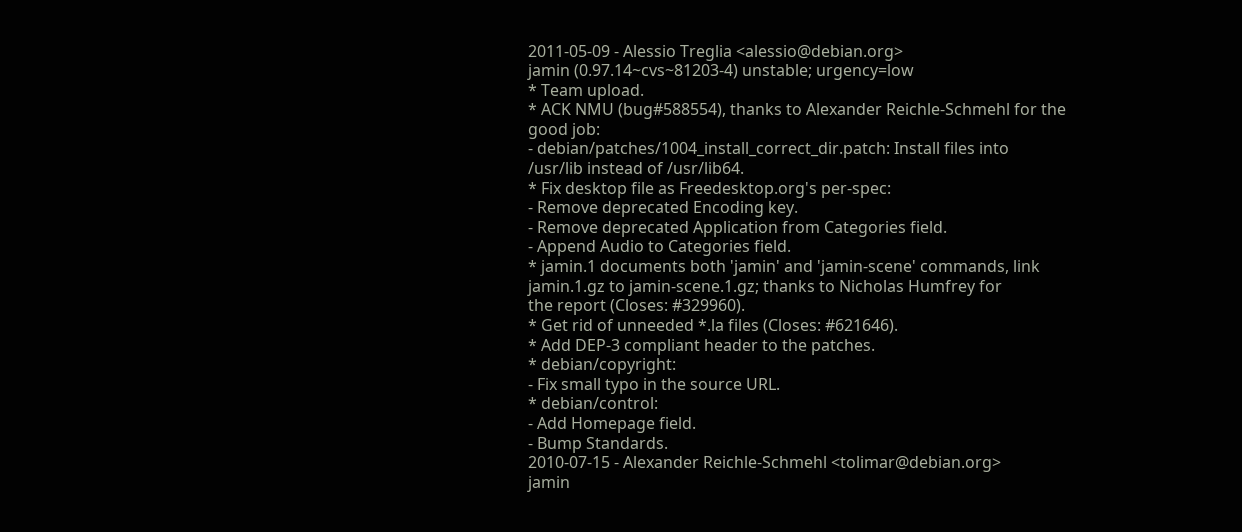2011-05-09 - Alessio Treglia <alessio@debian.org>
jamin (0.97.14~cvs~81203-4) unstable; urgency=low
* Team upload.
* ACK NMU (bug#588554), thanks to Alexander Reichle-Schmehl for the
good job:
- debian/patches/1004_install_correct_dir.patch: Install files into
/usr/lib instead of /usr/lib64.
* Fix desktop file as Freedesktop.org's per-spec:
- Remove deprecated Encoding key.
- Remove deprecated Application from Categories field.
- Append Audio to Categories field.
* jamin.1 documents both 'jamin' and 'jamin-scene' commands, link
jamin.1.gz to jamin-scene.1.gz; thanks to Nicholas Humfrey for
the report (Closes: #329960).
* Get rid of unneeded *.la files (Closes: #621646).
* Add DEP-3 compliant header to the patches.
* debian/copyright:
- Fix small typo in the source URL.
* debian/control:
- Add Homepage field.
- Bump Standards.
2010-07-15 - Alexander Reichle-Schmehl <tolimar@debian.org>
jamin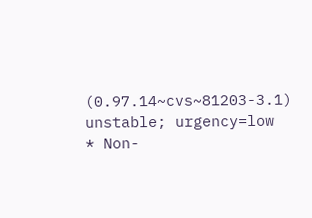(0.97.14~cvs~81203-3.1) unstable; urgency=low
* Non-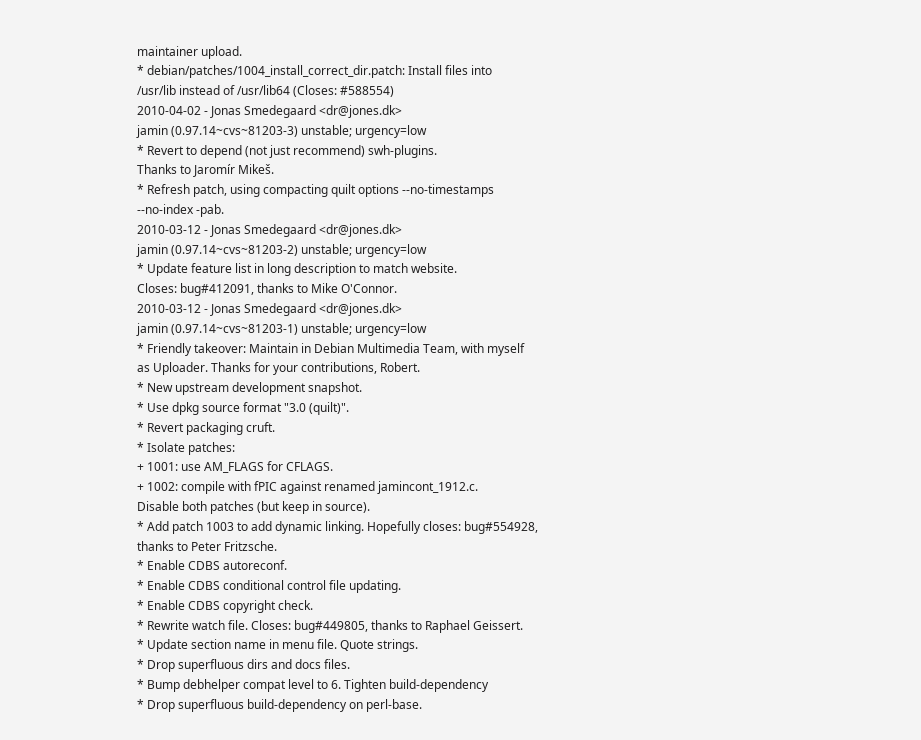maintainer upload.
* debian/patches/1004_install_correct_dir.patch: Install files into
/usr/lib instead of /usr/lib64 (Closes: #588554)
2010-04-02 - Jonas Smedegaard <dr@jones.dk>
jamin (0.97.14~cvs~81203-3) unstable; urgency=low
* Revert to depend (not just recommend) swh-plugins.
Thanks to Jaromír Mikeš.
* Refresh patch, using compacting quilt options --no-timestamps
--no-index -pab.
2010-03-12 - Jonas Smedegaard <dr@jones.dk>
jamin (0.97.14~cvs~81203-2) unstable; urgency=low
* Update feature list in long description to match website.
Closes: bug#412091, thanks to Mike O'Connor.
2010-03-12 - Jonas Smedegaard <dr@jones.dk>
jamin (0.97.14~cvs~81203-1) unstable; urgency=low
* Friendly takeover: Maintain in Debian Multimedia Team, with myself
as Uploader. Thanks for your contributions, Robert.
* New upstream development snapshot.
* Use dpkg source format "3.0 (quilt)".
* Revert packaging cruft.
* Isolate patches:
+ 1001: use AM_FLAGS for CFLAGS.
+ 1002: compile with fPIC against renamed jamincont_1912.c.
Disable both patches (but keep in source).
* Add patch 1003 to add dynamic linking. Hopefully closes: bug#554928,
thanks to Peter Fritzsche.
* Enable CDBS autoreconf.
* Enable CDBS conditional control file updating.
* Enable CDBS copyright check.
* Rewrite watch file. Closes: bug#449805, thanks to Raphael Geissert.
* Update section name in menu file. Quote strings.
* Drop superfluous dirs and docs files.
* Bump debhelper compat level to 6. Tighten build-dependency
* Drop superfluous build-dependency on perl-base.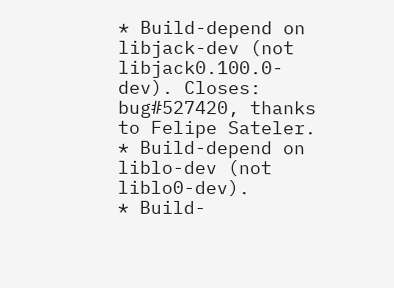* Build-depend on libjack-dev (not libjack0.100.0-dev). Closes:
bug#527420, thanks to Felipe Sateler.
* Build-depend on liblo-dev (not liblo0-dev).
* Build-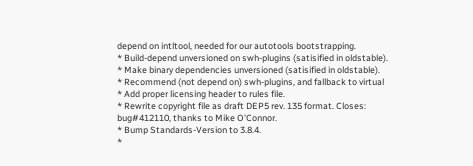depend on intltool, needed for our autotools bootstrapping.
* Build-depend unversioned on swh-plugins (satisified in oldstable).
* Make binary dependencies unversioned (satisified in oldstable).
* Recommend (not depend on) swh-plugins, and fallback to virtual
* Add proper licensing header to rules file.
* Rewrite copyright file as draft DEP5 rev. 135 format. Closes:
bug#412110, thanks to Mike O'Connor.
* Bump Standards-Version to 3.8.4.
*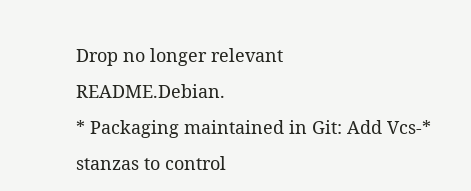Drop no longer relevant README.Debian.
* Packaging maintained in Git: Add Vcs-* stanzas to control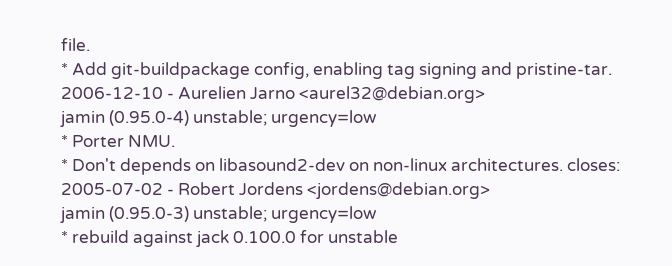file.
* Add git-buildpackage config, enabling tag signing and pristine-tar.
2006-12-10 - Aurelien Jarno <aurel32@debian.org>
jamin (0.95.0-4) unstable; urgency=low
* Porter NMU.
* Don't depends on libasound2-dev on non-linux architectures. closes:
2005-07-02 - Robert Jordens <jordens@debian.org>
jamin (0.95.0-3) unstable; urgency=low
* rebuild against jack 0.100.0 for unstable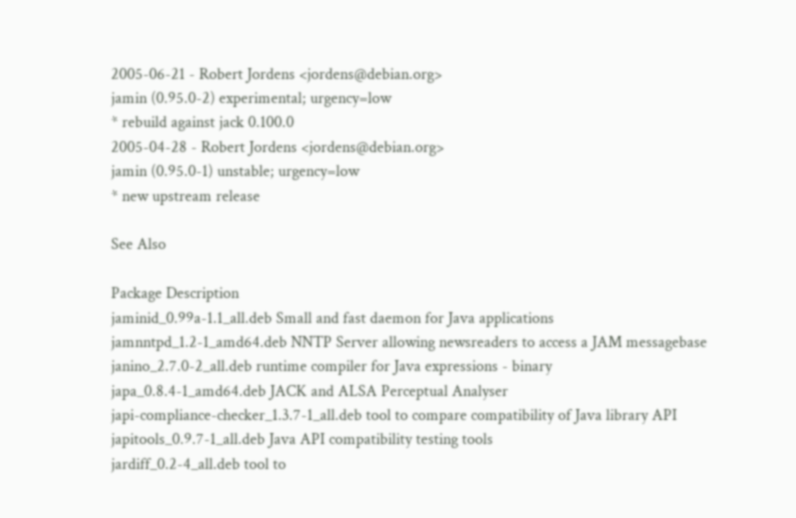2005-06-21 - Robert Jordens <jordens@debian.org>
jamin (0.95.0-2) experimental; urgency=low
* rebuild against jack 0.100.0
2005-04-28 - Robert Jordens <jordens@debian.org>
jamin (0.95.0-1) unstable; urgency=low
* new upstream release

See Also

Package Description
jaminid_0.99a-1.1_all.deb Small and fast daemon for Java applications
jamnntpd_1.2-1_amd64.deb NNTP Server allowing newsreaders to access a JAM messagebase
janino_2.7.0-2_all.deb runtime compiler for Java expressions - binary
japa_0.8.4-1_amd64.deb JACK and ALSA Perceptual Analyser
japi-compliance-checker_1.3.7-1_all.deb tool to compare compatibility of Java library API
japitools_0.9.7-1_all.deb Java API compatibility testing tools
jardiff_0.2-4_all.deb tool to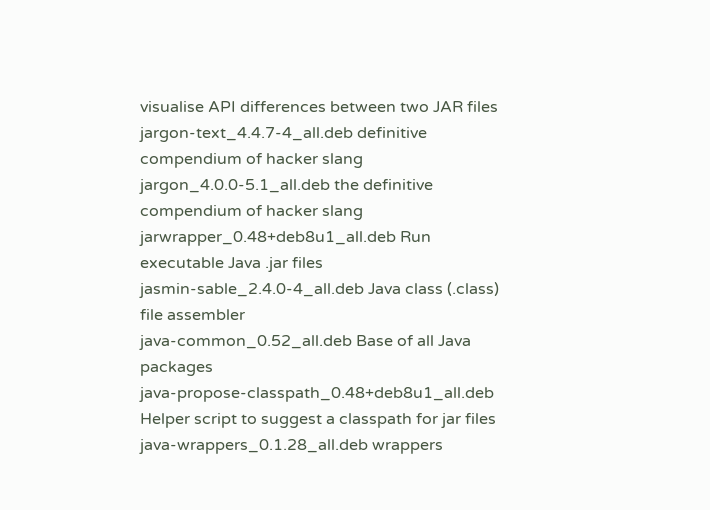visualise API differences between two JAR files
jargon-text_4.4.7-4_all.deb definitive compendium of hacker slang
jargon_4.0.0-5.1_all.deb the definitive compendium of hacker slang
jarwrapper_0.48+deb8u1_all.deb Run executable Java .jar files
jasmin-sable_2.4.0-4_all.deb Java class (.class) file assembler
java-common_0.52_all.deb Base of all Java packages
java-propose-classpath_0.48+deb8u1_all.deb Helper script to suggest a classpath for jar files
java-wrappers_0.1.28_all.deb wrappers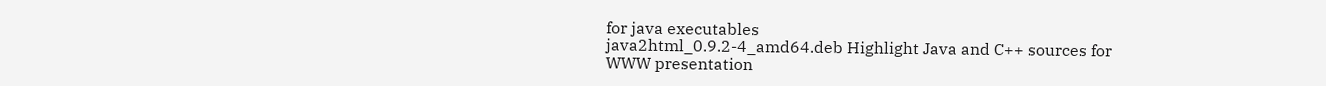for java executables
java2html_0.9.2-4_amd64.deb Highlight Java and C++ sources for WWW presentation